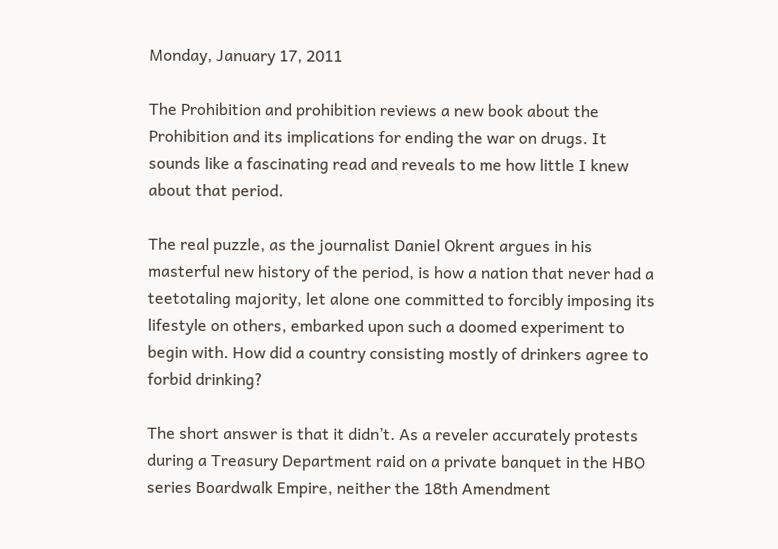Monday, January 17, 2011

The Prohibition and prohibition reviews a new book about the Prohibition and its implications for ending the war on drugs. It sounds like a fascinating read and reveals to me how little I knew about that period.

The real puzzle, as the journalist Daniel Okrent argues in his masterful new history of the period, is how a nation that never had a teetotaling majority, let alone one committed to forcibly imposing its lifestyle on others, embarked upon such a doomed experiment to begin with. How did a country consisting mostly of drinkers agree to forbid drinking?

The short answer is that it didn’t. As a reveler accurately protests during a Treasury Department raid on a private banquet in the HBO series Boardwalk Empire, neither the 18th Amendment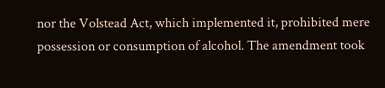nor the Volstead Act, which implemented it, prohibited mere possession or consumption of alcohol. The amendment took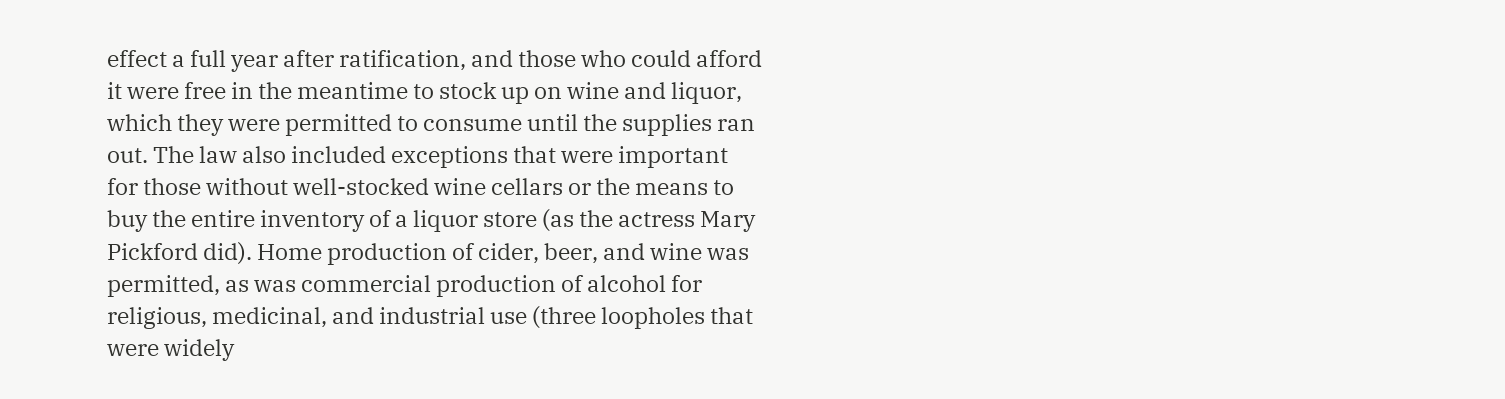effect a full year after ratification, and those who could afford it were free in the meantime to stock up on wine and liquor, which they were permitted to consume until the supplies ran out. The law also included exceptions that were important for those without well-stocked wine cellars or the means to buy the entire inventory of a liquor store (as the actress Mary Pickford did). Home production of cider, beer, and wine was permitted, as was commercial production of alcohol for religious, medicinal, and industrial use (three loopholes that were widely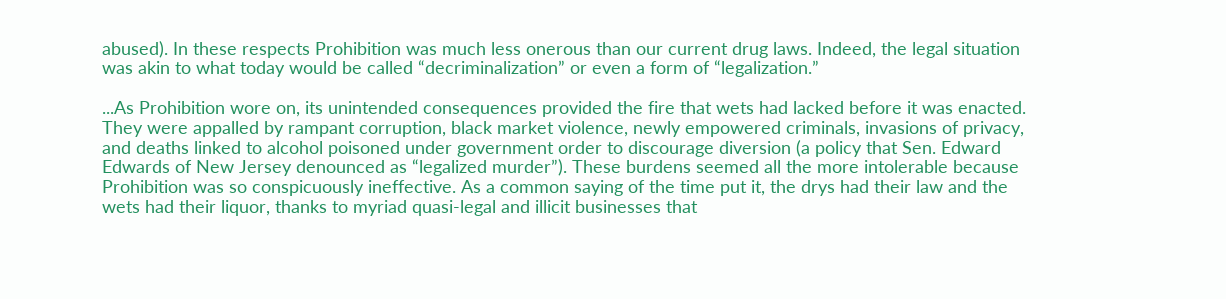abused). In these respects Prohibition was much less onerous than our current drug laws. Indeed, the legal situation was akin to what today would be called “decriminalization” or even a form of “legalization.”

...As Prohibition wore on, its unintended consequences provided the fire that wets had lacked before it was enacted. They were appalled by rampant corruption, black market violence, newly empowered criminals, invasions of privacy, and deaths linked to alcohol poisoned under government order to discourage diversion (a policy that Sen. Edward Edwards of New Jersey denounced as “legalized murder”). These burdens seemed all the more intolerable because Prohibition was so conspicuously ineffective. As a common saying of the time put it, the drys had their law and the wets had their liquor, thanks to myriad quasi-legal and illicit businesses that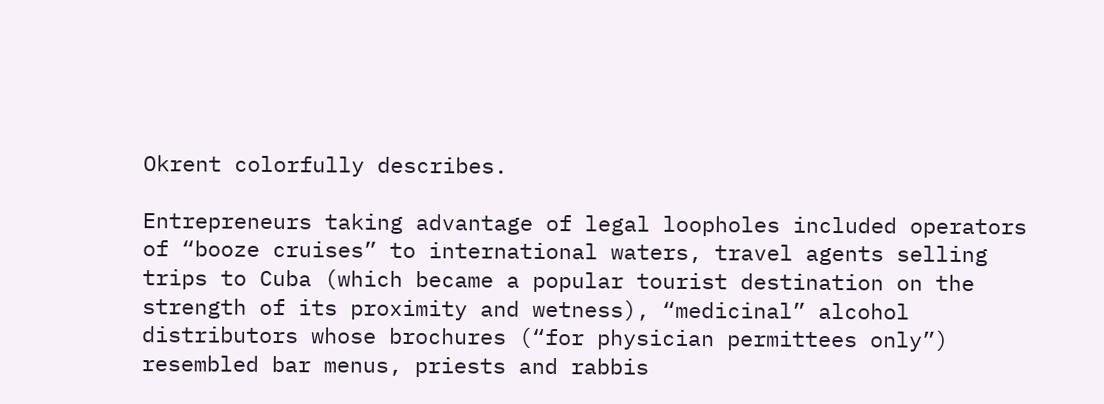Okrent colorfully describes.

Entrepreneurs taking advantage of legal loopholes included operators of “booze cruises” to international waters, travel agents selling trips to Cuba (which became a popular tourist destination on the strength of its proximity and wetness), “medicinal” alcohol distributors whose brochures (“for physician permittees only”) resembled bar menus, priests and rabbis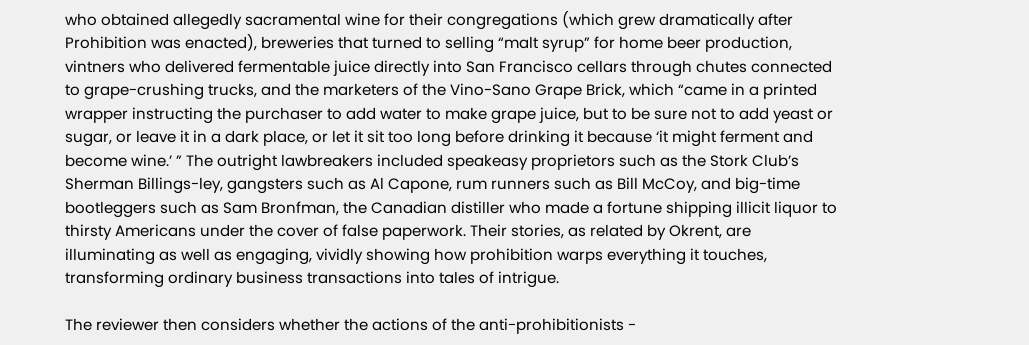who obtained allegedly sacramental wine for their congregations (which grew dramatically after Prohibition was enacted), breweries that turned to selling “malt syrup” for home beer production, vintners who delivered fermentable juice directly into San Francisco cellars through chutes connected to grape-crushing trucks, and the marketers of the Vino-Sano Grape Brick, which “came in a printed wrapper instructing the purchaser to add water to make grape juice, but to be sure not to add yeast or sugar, or leave it in a dark place, or let it sit too long before drinking it because ‘it might ferment and become wine.’ ” The outright lawbreakers included speakeasy proprietors such as the Stork Club’s Sherman Billings-ley, gangsters such as Al Capone, rum runners such as Bill McCoy, and big-time bootleggers such as Sam Bronfman, the Canadian distiller who made a fortune shipping illicit liquor to thirsty Americans under the cover of false paperwork. Their stories, as related by Okrent, are illuminating as well as engaging, vividly showing how prohibition warps everything it touches, transforming ordinary business transactions into tales of intrigue.

The reviewer then considers whether the actions of the anti-prohibitionists -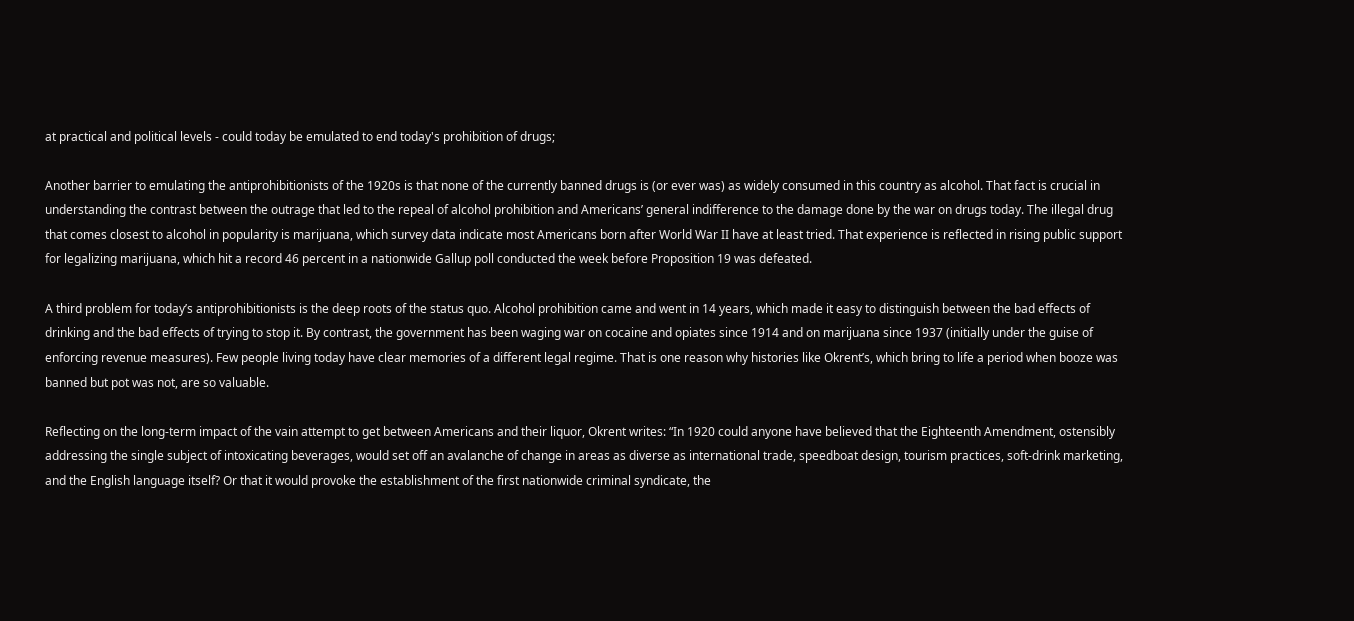at practical and political levels - could today be emulated to end today's prohibition of drugs;

Another barrier to emulating the antiprohibitionists of the 1920s is that none of the currently banned drugs is (or ever was) as widely consumed in this country as alcohol. That fact is crucial in understanding the contrast between the outrage that led to the repeal of alcohol prohibition and Americans’ general indifference to the damage done by the war on drugs today. The illegal drug that comes closest to alcohol in popularity is marijuana, which survey data indicate most Americans born after World War II have at least tried. That experience is reflected in rising public support for legalizing marijuana, which hit a record 46 percent in a nationwide Gallup poll conducted the week before Proposition 19 was defeated.

A third problem for today’s antiprohibitionists is the deep roots of the status quo. Alcohol prohibition came and went in 14 years, which made it easy to distinguish between the bad effects of drinking and the bad effects of trying to stop it. By contrast, the government has been waging war on cocaine and opiates since 1914 and on marijuana since 1937 (initially under the guise of enforcing revenue measures). Few people living today have clear memories of a different legal regime. That is one reason why histories like Okrent’s, which bring to life a period when booze was banned but pot was not, are so valuable.

Reflecting on the long-term impact of the vain attempt to get between Americans and their liquor, Okrent writes: “In 1920 could anyone have believed that the Eighteenth Amendment, ostensibly addressing the single subject of intoxicating beverages, would set off an avalanche of change in areas as diverse as international trade, speedboat design, tourism practices, soft-drink marketing, and the English language itself? Or that it would provoke the establishment of the first nationwide criminal syndicate, the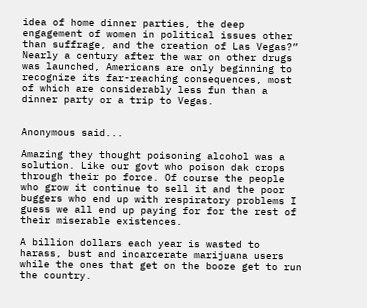idea of home dinner parties, the deep engagement of women in political issues other than suffrage, and the creation of Las Vegas?” Nearly a century after the war on other drugs was launched, Americans are only beginning to recognize its far-reaching consequences, most of which are considerably less fun than a dinner party or a trip to Vegas.


Anonymous said...

Amazing they thought poisoning alcohol was a solution. Like our govt who poison dak crops through their po force. Of course the people who grow it continue to sell it and the poor buggers who end up with respiratory problems I guess we all end up paying for for the rest of their miserable existences.

A billion dollars each year is wasted to harass, bust and incarcerate marijuana users while the ones that get on the booze get to run the country.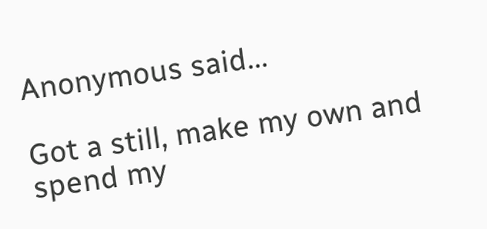Anonymous said...

Got a still, make my own and spend my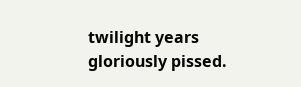twilight years gloriously pissed.